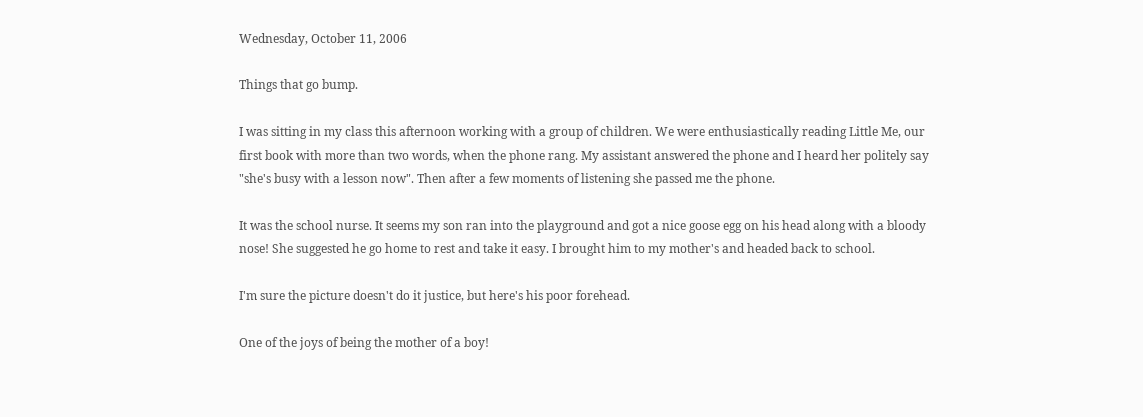Wednesday, October 11, 2006

Things that go bump.

I was sitting in my class this afternoon working with a group of children. We were enthusiastically reading Little Me, our first book with more than two words, when the phone rang. My assistant answered the phone and I heard her politely say "she's busy with a lesson now". Then after a few moments of listening she passed me the phone.

It was the school nurse. It seems my son ran into the playground and got a nice goose egg on his head along with a bloody nose! She suggested he go home to rest and take it easy. I brought him to my mother's and headed back to school.

I'm sure the picture doesn't do it justice, but here's his poor forehead.

One of the joys of being the mother of a boy!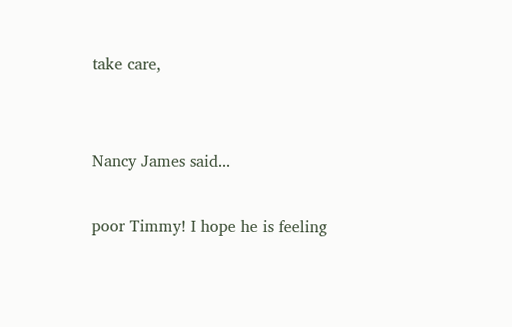take care,


Nancy James said...

poor Timmy! I hope he is feeling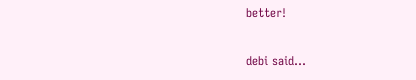better!

debi said...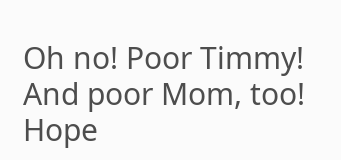Oh no! Poor Timmy! And poor Mom, too! Hope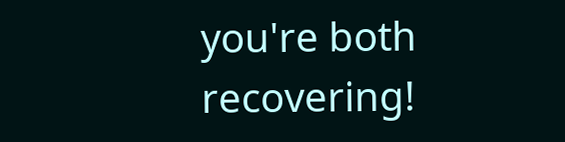you're both recovering!